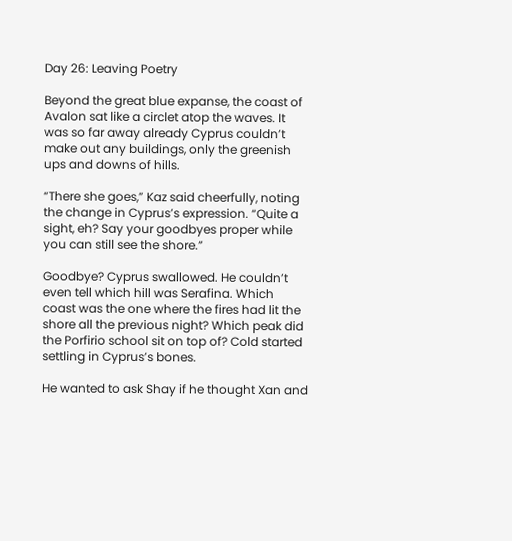Day 26: Leaving Poetry

Beyond the great blue expanse, the coast of Avalon sat like a circlet atop the waves. It was so far away already Cyprus couldn’t make out any buildings, only the greenish ups and downs of hills.

“There she goes,” Kaz said cheerfully, noting the change in Cyprus’s expression. “Quite a sight, eh? Say your goodbyes proper while you can still see the shore.”

Goodbye? Cyprus swallowed. He couldn’t even tell which hill was Serafina. Which coast was the one where the fires had lit the shore all the previous night? Which peak did the Porfirio school sit on top of? Cold started settling in Cyprus’s bones.

He wanted to ask Shay if he thought Xan and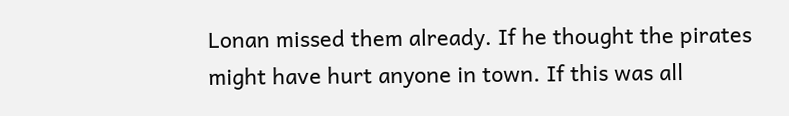Lonan missed them already. If he thought the pirates might have hurt anyone in town. If this was all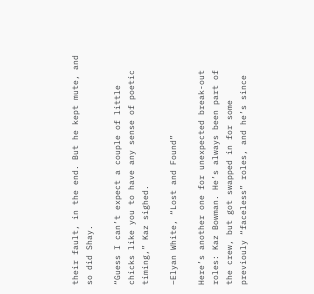their fault, in the end. But he kept mute, and so did Shay.

“Guess I can’t expect a couple of little chicks like you to have any sense of poetic timing,” Kaz sighed.

–Elyan White, “Lost and Found”

Here’s another one for unexpected break-out roles: Kaz Bowman. He’s always been part of the crew, but got swapped in for some previouly “faceless” roles, and he’s since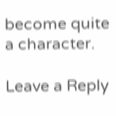become quite a character.

Leave a Reply